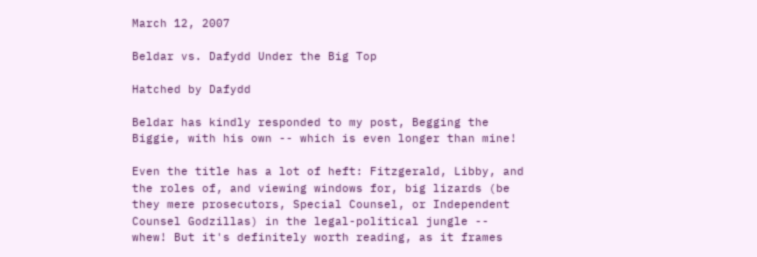March 12, 2007

Beldar vs. Dafydd Under the Big Top

Hatched by Dafydd

Beldar has kindly responded to my post, Begging the Biggie, with his own -- which is even longer than mine!

Even the title has a lot of heft: Fitzgerald, Libby, and the roles of, and viewing windows for, big lizards (be they mere prosecutors, Special Counsel, or Independent Counsel Godzillas) in the legal-political jungle -- whew! But it's definitely worth reading, as it frames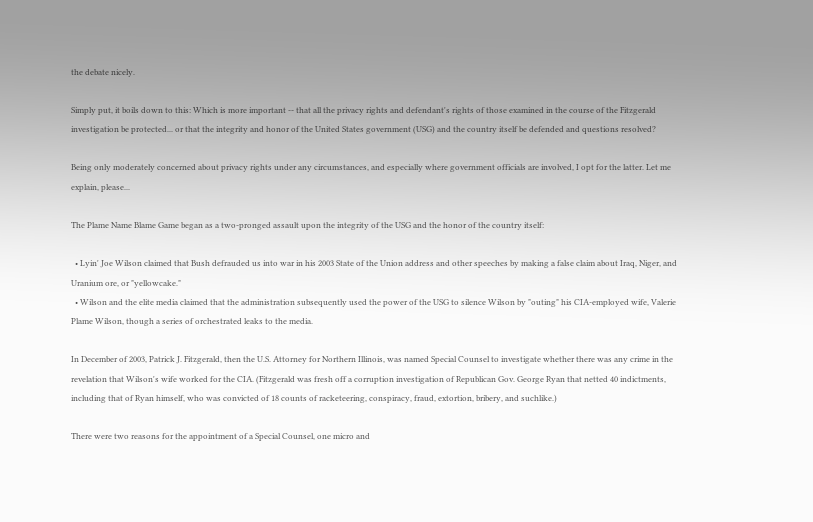the debate nicely.

Simply put, it boils down to this: Which is more important -- that all the privacy rights and defendant's rights of those examined in the course of the Fitzgerald investigation be protected... or that the integrity and honor of the United States government (USG) and the country itself be defended and questions resolved?

Being only moderately concerned about privacy rights under any circumstances, and especially where government officials are involved, I opt for the latter. Let me explain, please...

The Plame Name Blame Game began as a two-pronged assault upon the integrity of the USG and the honor of the country itself:

  • Lyin' Joe Wilson claimed that Bush defrauded us into war in his 2003 State of the Union address and other speeches by making a false claim about Iraq, Niger, and Uranium ore, or "yellowcake."
  • Wilson and the elite media claimed that the administration subsequently used the power of the USG to silence Wilson by "outing" his CIA-employed wife, Valerie Plame Wilson, though a series of orchestrated leaks to the media.

In December of 2003, Patrick J. Fitzgerald, then the U.S. Attorney for Northern Illinois, was named Special Counsel to investigate whether there was any crime in the revelation that Wilson's wife worked for the CIA. (Fitzgerald was fresh off a corruption investigation of Republican Gov. George Ryan that netted 40 indictments, including that of Ryan himself, who was convicted of 18 counts of racketeering, conspiracy, fraud, extortion, bribery, and suchlike.)

There were two reasons for the appointment of a Special Counsel, one micro and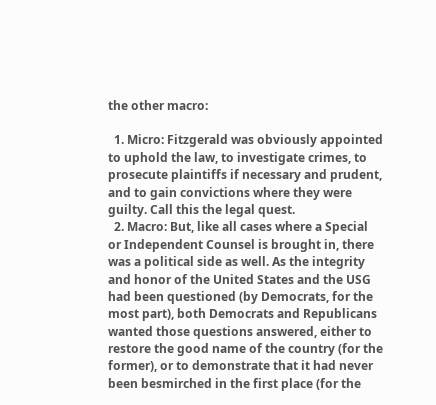the other macro:

  1. Micro: Fitzgerald was obviously appointed to uphold the law, to investigate crimes, to prosecute plaintiffs if necessary and prudent, and to gain convictions where they were guilty. Call this the legal quest.
  2. Macro: But, like all cases where a Special or Independent Counsel is brought in, there was a political side as well. As the integrity and honor of the United States and the USG had been questioned (by Democrats, for the most part), both Democrats and Republicans wanted those questions answered, either to restore the good name of the country (for the former), or to demonstrate that it had never been besmirched in the first place (for the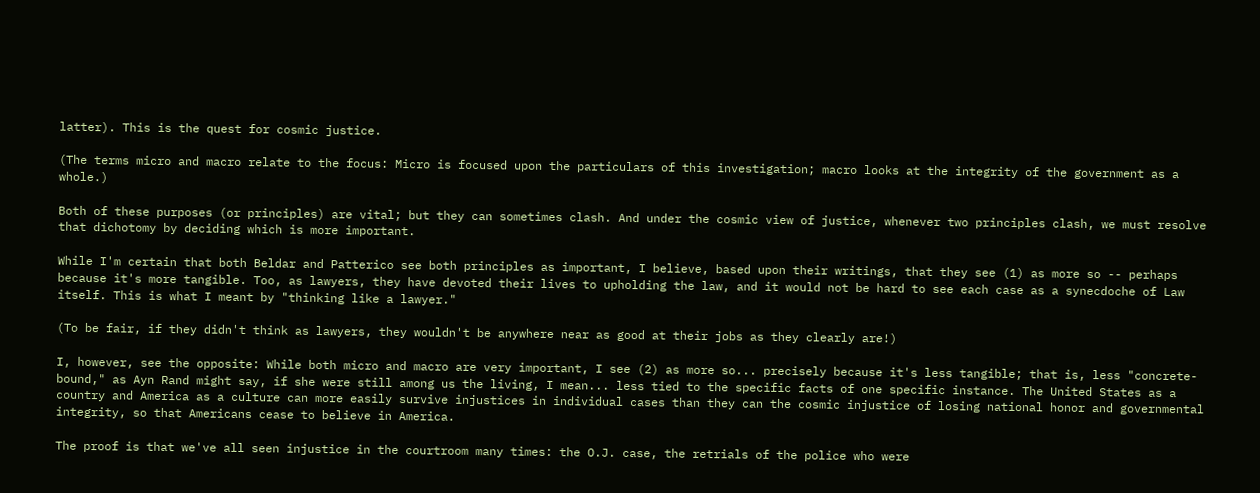latter). This is the quest for cosmic justice.

(The terms micro and macro relate to the focus: Micro is focused upon the particulars of this investigation; macro looks at the integrity of the government as a whole.)

Both of these purposes (or principles) are vital; but they can sometimes clash. And under the cosmic view of justice, whenever two principles clash, we must resolve that dichotomy by deciding which is more important.

While I'm certain that both Beldar and Patterico see both principles as important, I believe, based upon their writings, that they see (1) as more so -- perhaps because it's more tangible. Too, as lawyers, they have devoted their lives to upholding the law, and it would not be hard to see each case as a synecdoche of Law itself. This is what I meant by "thinking like a lawyer."

(To be fair, if they didn't think as lawyers, they wouldn't be anywhere near as good at their jobs as they clearly are!)

I, however, see the opposite: While both micro and macro are very important, I see (2) as more so... precisely because it's less tangible; that is, less "concrete-bound," as Ayn Rand might say, if she were still among us the living, I mean... less tied to the specific facts of one specific instance. The United States as a country and America as a culture can more easily survive injustices in individual cases than they can the cosmic injustice of losing national honor and governmental integrity, so that Americans cease to believe in America.

The proof is that we've all seen injustice in the courtroom many times: the O.J. case, the retrials of the police who were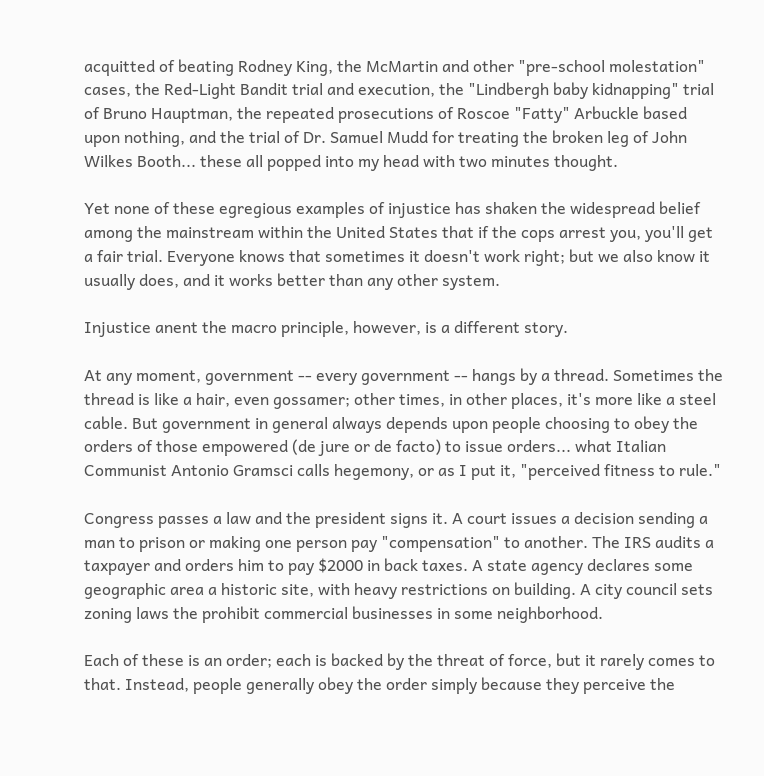acquitted of beating Rodney King, the McMartin and other "pre-school molestation" cases, the Red-Light Bandit trial and execution, the "Lindbergh baby kidnapping" trial of Bruno Hauptman, the repeated prosecutions of Roscoe "Fatty" Arbuckle based upon nothing, and the trial of Dr. Samuel Mudd for treating the broken leg of John Wilkes Booth... these all popped into my head with two minutes thought.

Yet none of these egregious examples of injustice has shaken the widespread belief among the mainstream within the United States that if the cops arrest you, you'll get a fair trial. Everyone knows that sometimes it doesn't work right; but we also know it usually does, and it works better than any other system.

Injustice anent the macro principle, however, is a different story.

At any moment, government -- every government -- hangs by a thread. Sometimes the thread is like a hair, even gossamer; other times, in other places, it's more like a steel cable. But government in general always depends upon people choosing to obey the orders of those empowered (de jure or de facto) to issue orders... what Italian Communist Antonio Gramsci calls hegemony, or as I put it, "perceived fitness to rule."

Congress passes a law and the president signs it. A court issues a decision sending a man to prison or making one person pay "compensation" to another. The IRS audits a taxpayer and orders him to pay $2000 in back taxes. A state agency declares some geographic area a historic site, with heavy restrictions on building. A city council sets zoning laws the prohibit commercial businesses in some neighborhood.

Each of these is an order; each is backed by the threat of force, but it rarely comes to that. Instead, people generally obey the order simply because they perceive the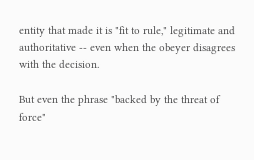entity that made it is "fit to rule," legitimate and authoritative -- even when the obeyer disagrees with the decision.

But even the phrase "backed by the threat of force"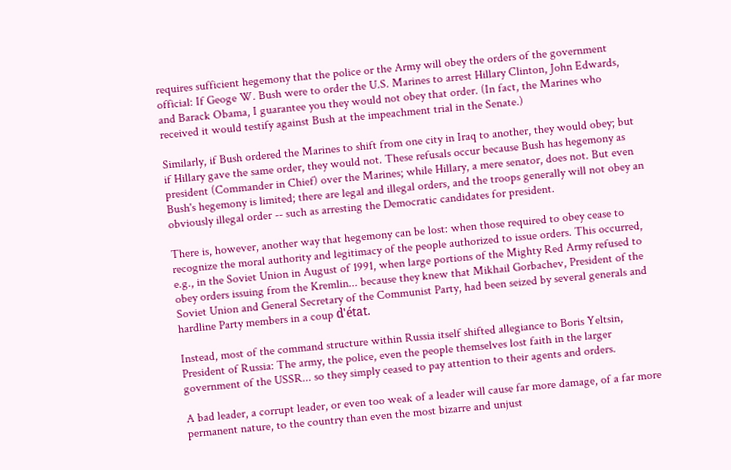requires sufficient hegemony that the police or the Army will obey the orders of the government official: If Geoge W. Bush were to order the U.S. Marines to arrest Hillary Clinton, John Edwards, and Barack Obama, I guarantee you they would not obey that order. (In fact, the Marines who received it would testify against Bush at the impeachment trial in the Senate.)

Similarly, if Bush ordered the Marines to shift from one city in Iraq to another, they would obey; but if Hillary gave the same order, they would not. These refusals occur because Bush has hegemony as president (Commander in Chief) over the Marines; while Hillary, a mere senator, does not. But even Bush's hegemony is limited; there are legal and illegal orders, and the troops generally will not obey an obviously illegal order -- such as arresting the Democratic candidates for president.

There is, however, another way that hegemony can be lost: when those required to obey cease to recognize the moral authority and legitimacy of the people authorized to issue orders. This occurred, e.g., in the Soviet Union in August of 1991, when large portions of the Mighty Red Army refused to obey orders issuing from the Kremlin... because they knew that Mikhail Gorbachev, President of the Soviet Union and General Secretary of the Communist Party, had been seized by several generals and hardline Party members in a coup d'état.

Instead, most of the command structure within Russia itself shifted allegiance to Boris Yeltsin, President of Russia: The army, the police, even the people themselves lost faith in the larger government of the USSR... so they simply ceased to pay attention to their agents and orders.

A bad leader, a corrupt leader, or even too weak of a leader will cause far more damage, of a far more permanent nature, to the country than even the most bizarre and unjust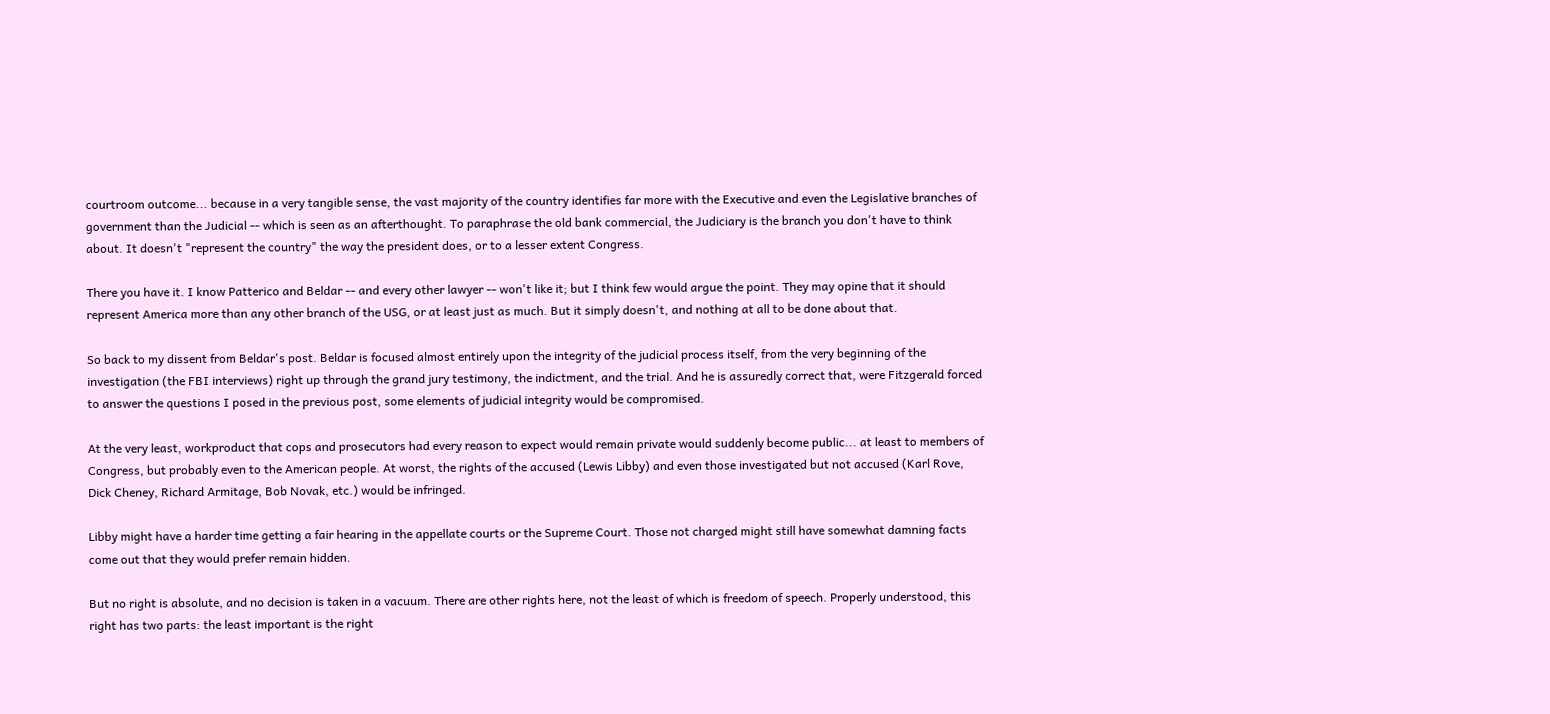courtroom outcome... because in a very tangible sense, the vast majority of the country identifies far more with the Executive and even the Legislative branches of government than the Judicial -- which is seen as an afterthought. To paraphrase the old bank commercial, the Judiciary is the branch you don't have to think about. It doesn't "represent the country" the way the president does, or to a lesser extent Congress.

There you have it. I know Patterico and Beldar -- and every other lawyer -- won't like it; but I think few would argue the point. They may opine that it should represent America more than any other branch of the USG, or at least just as much. But it simply doesn't, and nothing at all to be done about that.

So back to my dissent from Beldar's post. Beldar is focused almost entirely upon the integrity of the judicial process itself, from the very beginning of the investigation (the FBI interviews) right up through the grand jury testimony, the indictment, and the trial. And he is assuredly correct that, were Fitzgerald forced to answer the questions I posed in the previous post, some elements of judicial integrity would be compromised.

At the very least, workproduct that cops and prosecutors had every reason to expect would remain private would suddenly become public... at least to members of Congress, but probably even to the American people. At worst, the rights of the accused (Lewis Libby) and even those investigated but not accused (Karl Rove, Dick Cheney, Richard Armitage, Bob Novak, etc.) would be infringed.

Libby might have a harder time getting a fair hearing in the appellate courts or the Supreme Court. Those not charged might still have somewhat damning facts come out that they would prefer remain hidden.

But no right is absolute, and no decision is taken in a vacuum. There are other rights here, not the least of which is freedom of speech. Properly understood, this right has two parts: the least important is the right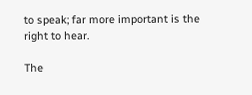to speak; far more important is the right to hear.

The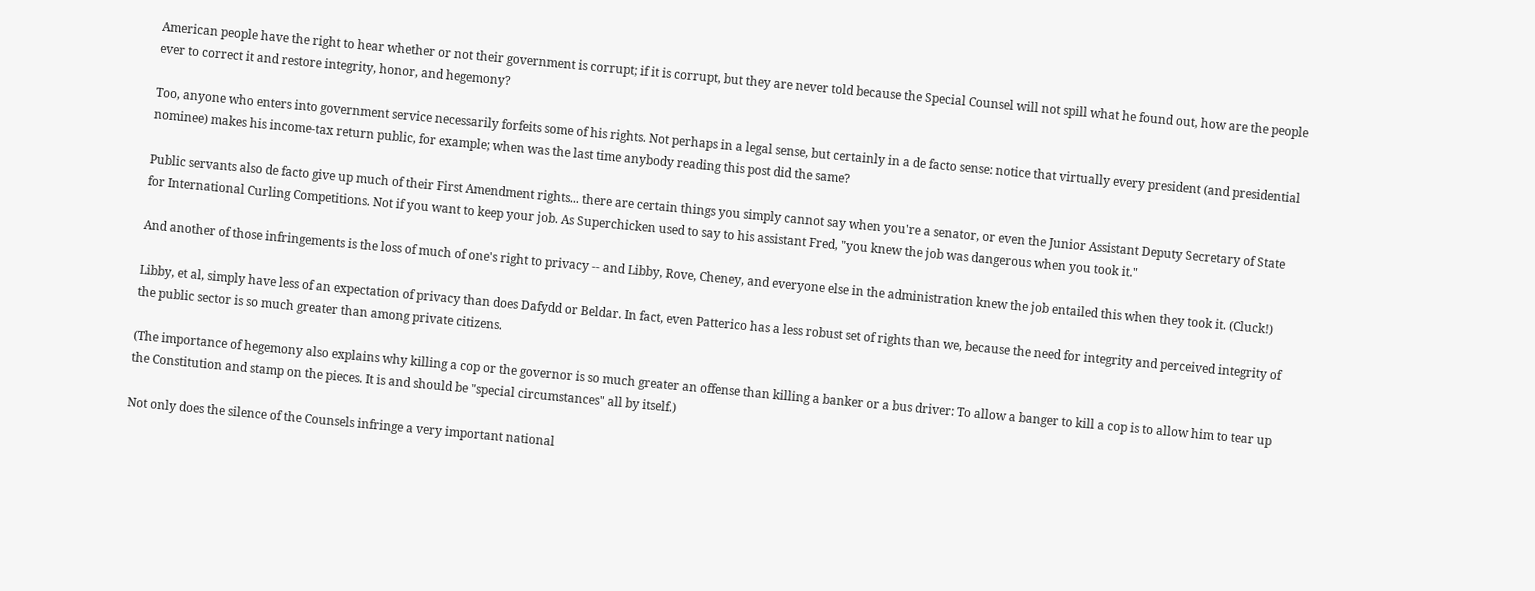American people have the right to hear whether or not their government is corrupt; if it is corrupt, but they are never told because the Special Counsel will not spill what he found out, how are the people ever to correct it and restore integrity, honor, and hegemony?

Too, anyone who enters into government service necessarily forfeits some of his rights. Not perhaps in a legal sense, but certainly in a de facto sense: notice that virtually every president (and presidential nominee) makes his income-tax return public, for example; when was the last time anybody reading this post did the same?

Public servants also de facto give up much of their First Amendment rights... there are certain things you simply cannot say when you're a senator, or even the Junior Assistant Deputy Secretary of State for International Curling Competitions. Not if you want to keep your job. As Superchicken used to say to his assistant Fred, "you knew the job was dangerous when you took it."

And another of those infringements is the loss of much of one's right to privacy -- and Libby, Rove, Cheney, and everyone else in the administration knew the job entailed this when they took it. (Cluck!)

Libby, et al, simply have less of an expectation of privacy than does Dafydd or Beldar. In fact, even Patterico has a less robust set of rights than we, because the need for integrity and perceived integrity of the public sector is so much greater than among private citizens.

(The importance of hegemony also explains why killing a cop or the governor is so much greater an offense than killing a banker or a bus driver: To allow a banger to kill a cop is to allow him to tear up the Constitution and stamp on the pieces. It is and should be "special circumstances" all by itself.)

Not only does the silence of the Counsels infringe a very important national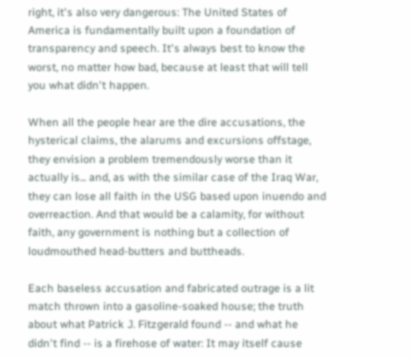right, it's also very dangerous: The United States of America is fundamentally built upon a foundation of transparency and speech. It's always best to know the worst, no matter how bad, because at least that will tell you what didn't happen.

When all the people hear are the dire accusations, the hysterical claims, the alarums and excursions offstage, they envision a problem tremendously worse than it actually is... and, as with the similar case of the Iraq War, they can lose all faith in the USG based upon inuendo and overreaction. And that would be a calamity, for without faith, any government is nothing but a collection of loudmouthed head-butters and buttheads.

Each baseless accusation and fabricated outrage is a lit match thrown into a gasoline-soaked house; the truth about what Patrick J. Fitzgerald found -- and what he didn't find -- is a firehose of water: It may itself cause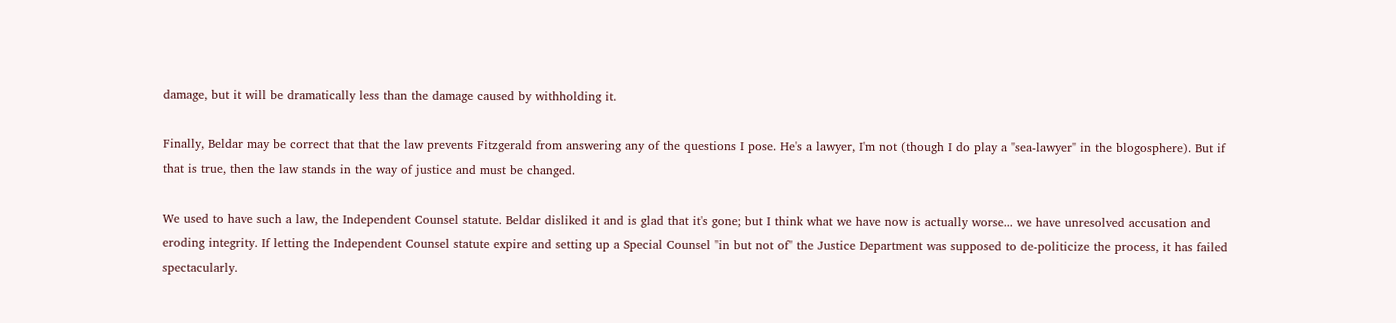damage, but it will be dramatically less than the damage caused by withholding it.

Finally, Beldar may be correct that that the law prevents Fitzgerald from answering any of the questions I pose. He's a lawyer, I'm not (though I do play a "sea-lawyer" in the blogosphere). But if that is true, then the law stands in the way of justice and must be changed.

We used to have such a law, the Independent Counsel statute. Beldar disliked it and is glad that it's gone; but I think what we have now is actually worse... we have unresolved accusation and eroding integrity. If letting the Independent Counsel statute expire and setting up a Special Counsel "in but not of" the Justice Department was supposed to de-politicize the process, it has failed spectacularly.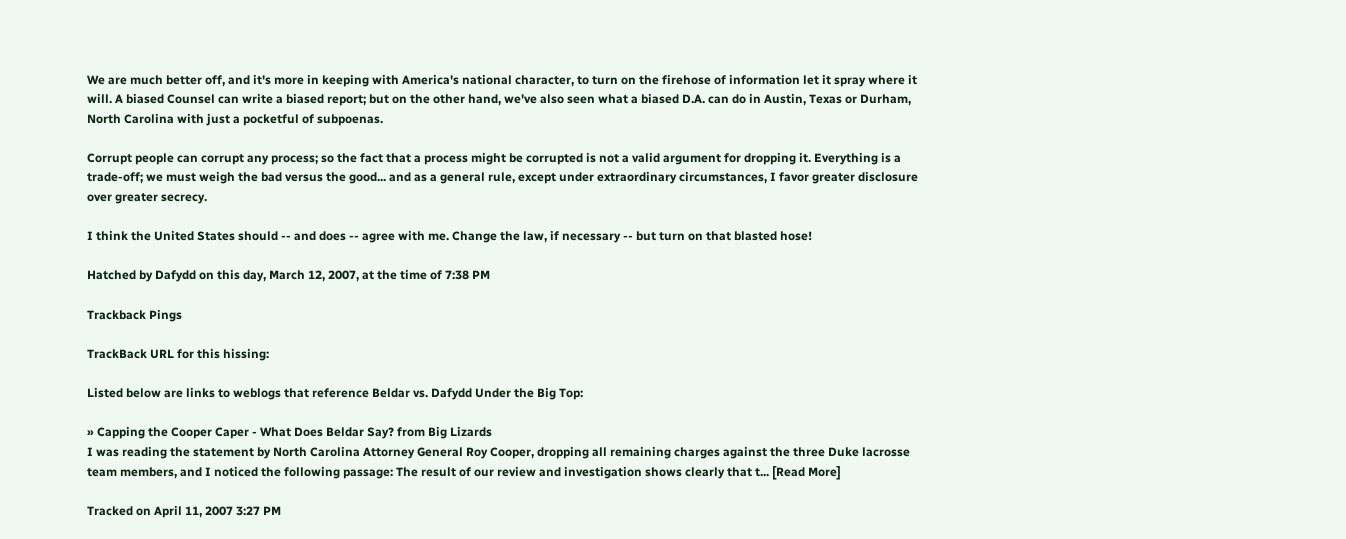We are much better off, and it's more in keeping with America's national character, to turn on the firehose of information let it spray where it will. A biased Counsel can write a biased report; but on the other hand, we've also seen what a biased D.A. can do in Austin, Texas or Durham, North Carolina with just a pocketful of subpoenas.

Corrupt people can corrupt any process; so the fact that a process might be corrupted is not a valid argument for dropping it. Everything is a trade-off; we must weigh the bad versus the good... and as a general rule, except under extraordinary circumstances, I favor greater disclosure over greater secrecy.

I think the United States should -- and does -- agree with me. Change the law, if necessary -- but turn on that blasted hose!

Hatched by Dafydd on this day, March 12, 2007, at the time of 7:38 PM

Trackback Pings

TrackBack URL for this hissing:

Listed below are links to weblogs that reference Beldar vs. Dafydd Under the Big Top:

» Capping the Cooper Caper - What Does Beldar Say? from Big Lizards
I was reading the statement by North Carolina Attorney General Roy Cooper, dropping all remaining charges against the three Duke lacrosse team members, and I noticed the following passage: The result of our review and investigation shows clearly that t... [Read More]

Tracked on April 11, 2007 3:27 PM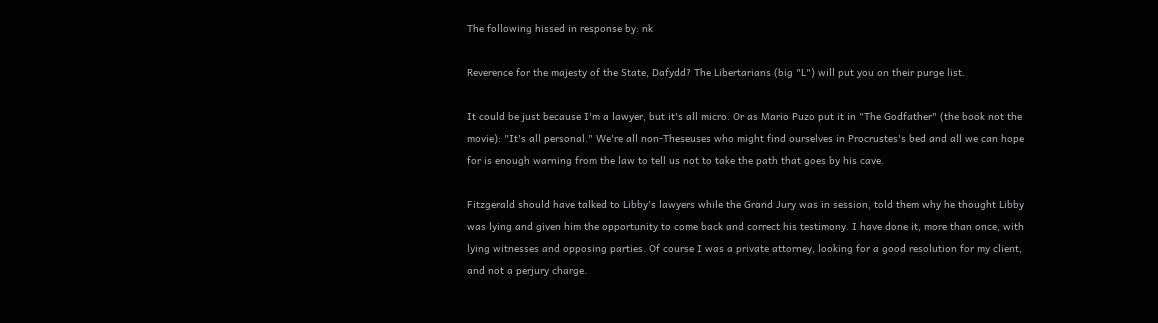The following hissed in response by: nk

Reverence for the majesty of the State, Dafydd? The Libertarians (big "L") will put you on their purge list.

It could be just because I'm a lawyer, but it's all micro. Or as Mario Puzo put it in "The Godfather" (the book not the movie): "It's all personal." We're all non-Theseuses who might find ourselves in Procrustes's bed and all we can hope for is enough warning from the law to tell us not to take the path that goes by his cave.

Fitzgerald should have talked to Libby's lawyers while the Grand Jury was in session, told them why he thought Libby was lying and given him the opportunity to come back and correct his testimony. I have done it, more than once, with lying witnesses and opposing parties. Of course I was a private attorney, looking for a good resolution for my client, and not a perjury charge.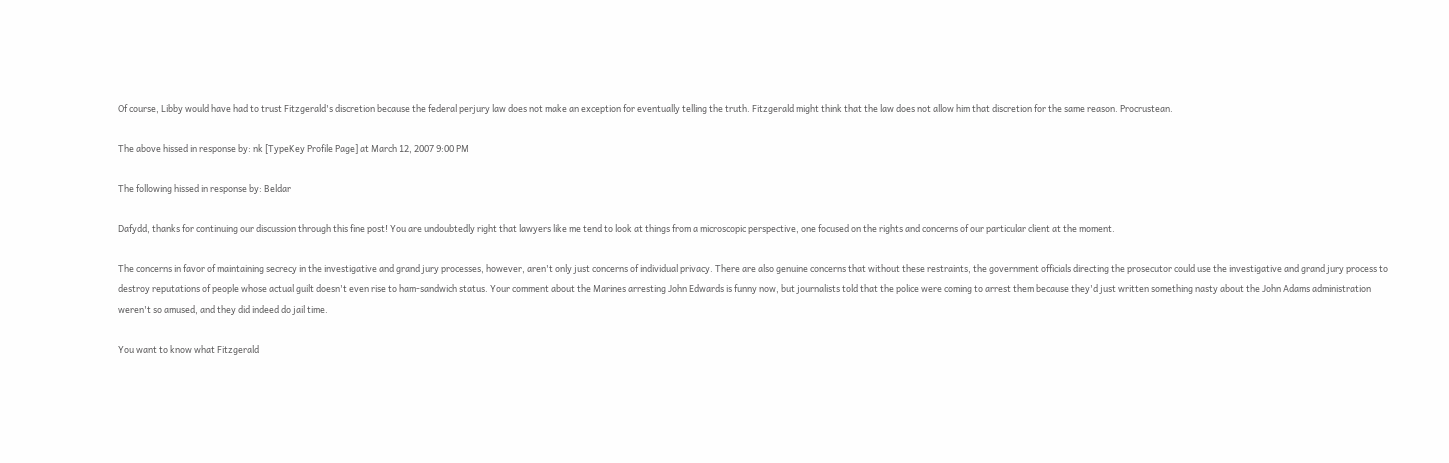Of course, Libby would have had to trust Fitzgerald's discretion because the federal perjury law does not make an exception for eventually telling the truth. Fitzgerald might think that the law does not allow him that discretion for the same reason. Procrustean.

The above hissed in response by: nk [TypeKey Profile Page] at March 12, 2007 9:00 PM

The following hissed in response by: Beldar

Dafydd, thanks for continuing our discussion through this fine post! You are undoubtedly right that lawyers like me tend to look at things from a microscopic perspective, one focused on the rights and concerns of our particular client at the moment.

The concerns in favor of maintaining secrecy in the investigative and grand jury processes, however, aren't only just concerns of individual privacy. There are also genuine concerns that without these restraints, the government officials directing the prosecutor could use the investigative and grand jury process to destroy reputations of people whose actual guilt doesn't even rise to ham-sandwich status. Your comment about the Marines arresting John Edwards is funny now, but journalists told that the police were coming to arrest them because they'd just written something nasty about the John Adams administration weren't so amused, and they did indeed do jail time.

You want to know what Fitzgerald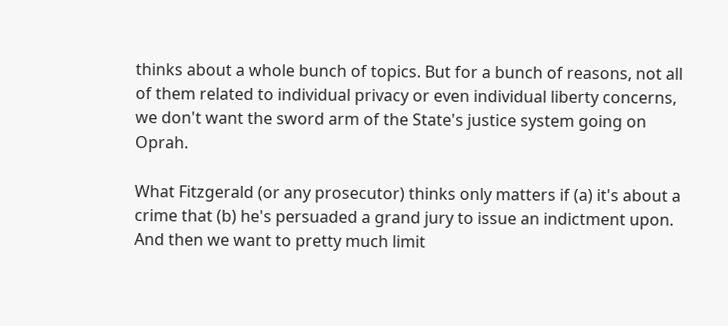thinks about a whole bunch of topics. But for a bunch of reasons, not all of them related to individual privacy or even individual liberty concerns, we don't want the sword arm of the State's justice system going on Oprah.

What Fitzgerald (or any prosecutor) thinks only matters if (a) it's about a crime that (b) he's persuaded a grand jury to issue an indictment upon. And then we want to pretty much limit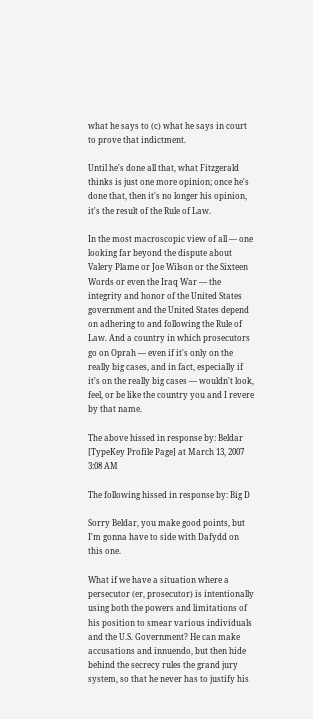what he says to (c) what he says in court to prove that indictment.

Until he's done all that, what Fitzgerald thinks is just one more opinion; once he's done that, then it's no longer his opinion, it's the result of the Rule of Law.

In the most macroscopic view of all — one looking far beyond the dispute about Valery Plame or Joe Wilson or the Sixteen Words or even the Iraq War — the integrity and honor of the United States government and the United States depend on adhering to and following the Rule of Law. And a country in which prosecutors go on Oprah — even if it's only on the really big cases, and in fact, especially if it's on the really big cases — wouldn't look, feel, or be like the country you and I revere by that name.

The above hissed in response by: Beldar [TypeKey Profile Page] at March 13, 2007 3:08 AM

The following hissed in response by: Big D

Sorry Beldar, you make good points, but I'm gonna have to side with Dafydd on this one.

What if we have a situation where a persecutor (er, prosecutor) is intentionally using both the powers and limitations of his position to smear various individuals and the U.S. Government? He can make accusations and innuendo, but then hide behind the secrecy rules the grand jury system, so that he never has to justify his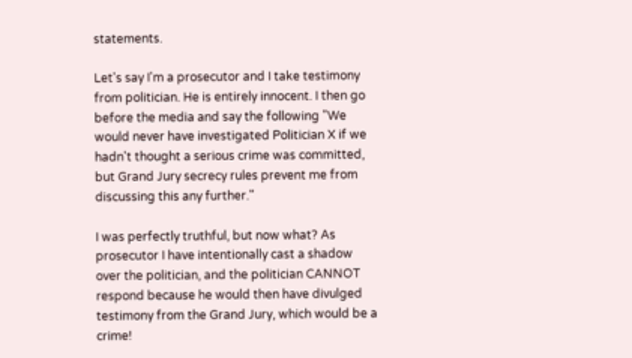statements.

Let's say I'm a prosecutor and I take testimony from politician. He is entirely innocent. I then go before the media and say the following "We would never have investigated Politician X if we hadn't thought a serious crime was committed, but Grand Jury secrecy rules prevent me from discussing this any further."

I was perfectly truthful, but now what? As prosecutor I have intentionally cast a shadow over the politician, and the politician CANNOT respond because he would then have divulged testimony from the Grand Jury, which would be a crime!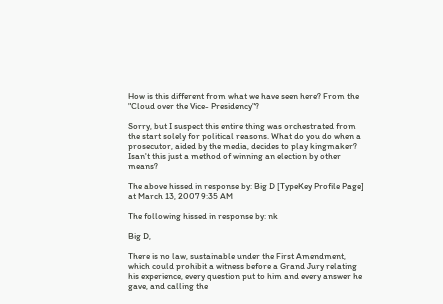How is this different from what we have seen here? From the "Cloud over the Vice- Presidency"?

Sorry, but I suspect this entire thing was orchestrated from the start solely for political reasons. What do you do when a prosecutor, aided by the media, decides to play kingmaker? Isan't this just a method of winning an election by other means?

The above hissed in response by: Big D [TypeKey Profile Page] at March 13, 2007 9:35 AM

The following hissed in response by: nk

Big D,

There is no law, sustainable under the First Amendment, which could prohibit a witness before a Grand Jury relating his experience, every question put to him and every answer he gave, and calling the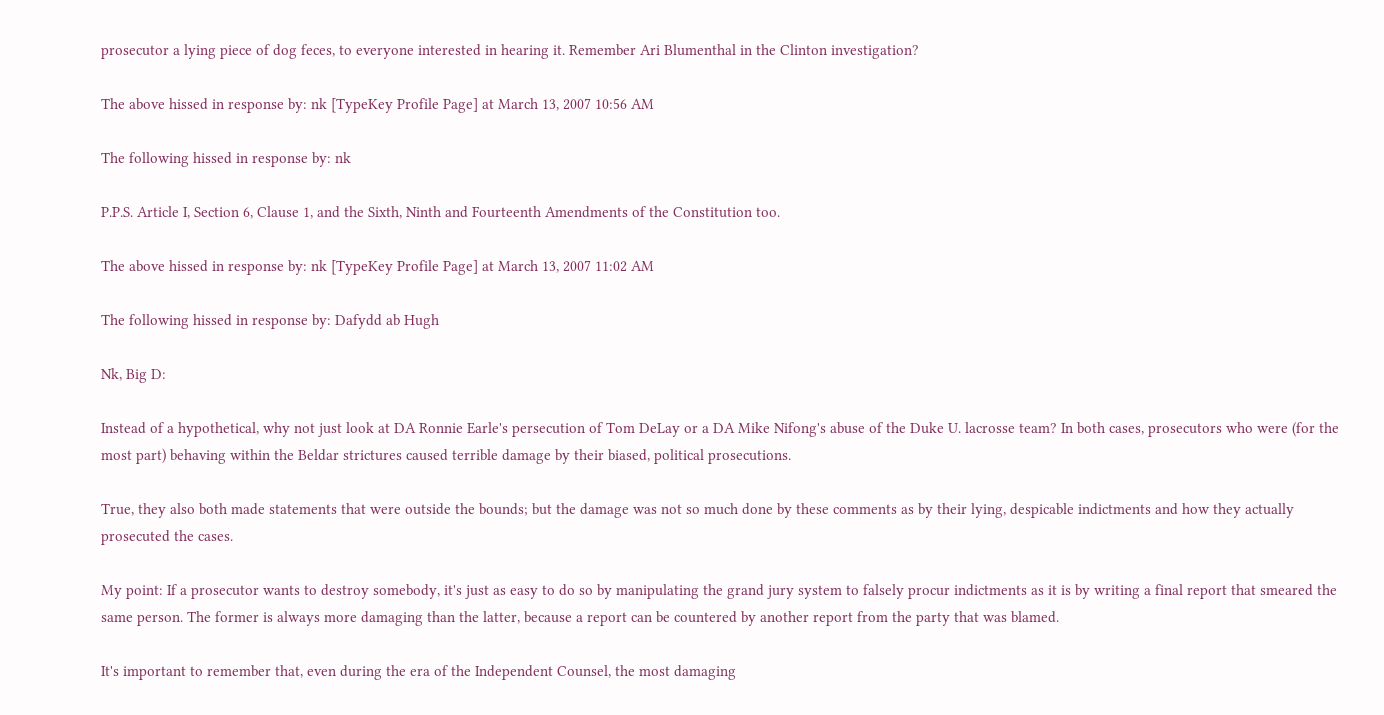prosecutor a lying piece of dog feces, to everyone interested in hearing it. Remember Ari Blumenthal in the Clinton investigation?

The above hissed in response by: nk [TypeKey Profile Page] at March 13, 2007 10:56 AM

The following hissed in response by: nk

P.P.S. Article I, Section 6, Clause 1, and the Sixth, Ninth and Fourteenth Amendments of the Constitution too.

The above hissed in response by: nk [TypeKey Profile Page] at March 13, 2007 11:02 AM

The following hissed in response by: Dafydd ab Hugh

Nk, Big D:

Instead of a hypothetical, why not just look at DA Ronnie Earle's persecution of Tom DeLay or a DA Mike Nifong's abuse of the Duke U. lacrosse team? In both cases, prosecutors who were (for the most part) behaving within the Beldar strictures caused terrible damage by their biased, political prosecutions.

True, they also both made statements that were outside the bounds; but the damage was not so much done by these comments as by their lying, despicable indictments and how they actually prosecuted the cases.

My point: If a prosecutor wants to destroy somebody, it's just as easy to do so by manipulating the grand jury system to falsely procur indictments as it is by writing a final report that smeared the same person. The former is always more damaging than the latter, because a report can be countered by another report from the party that was blamed.

It's important to remember that, even during the era of the Independent Counsel, the most damaging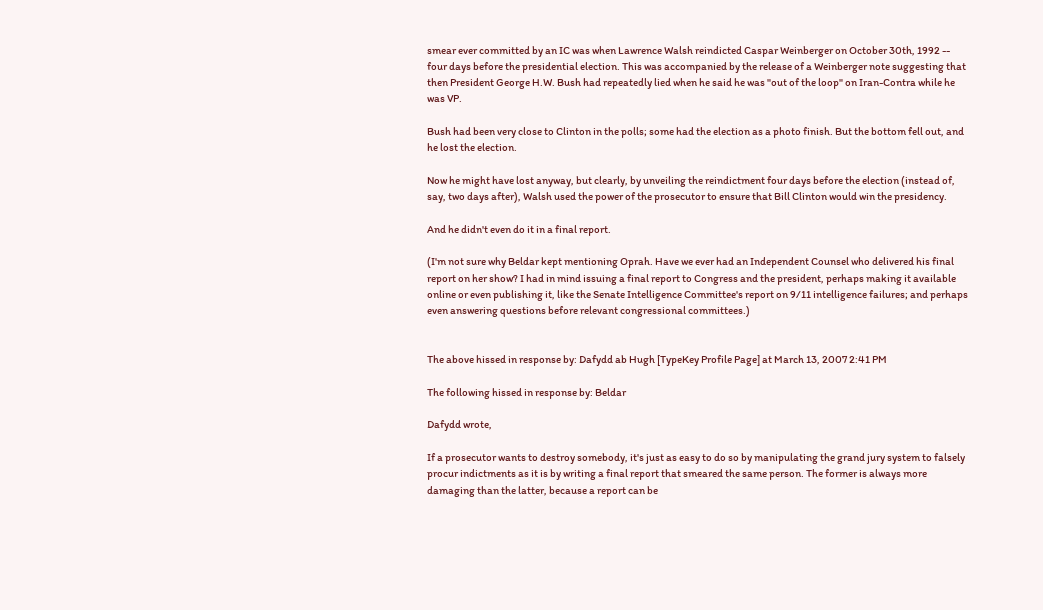smear ever committed by an IC was when Lawrence Walsh reindicted Caspar Weinberger on October 30th, 1992 -- four days before the presidential election. This was accompanied by the release of a Weinberger note suggesting that then President George H.W. Bush had repeatedly lied when he said he was "out of the loop" on Iran-Contra while he was VP.

Bush had been very close to Clinton in the polls; some had the election as a photo finish. But the bottom fell out, and he lost the election.

Now he might have lost anyway, but clearly, by unveiling the reindictment four days before the election (instead of, say, two days after), Walsh used the power of the prosecutor to ensure that Bill Clinton would win the presidency.

And he didn't even do it in a final report.

(I'm not sure why Beldar kept mentioning Oprah. Have we ever had an Independent Counsel who delivered his final report on her show? I had in mind issuing a final report to Congress and the president, perhaps making it available online or even publishing it, like the Senate Intelligence Committee's report on 9/11 intelligence failures; and perhaps even answering questions before relevant congressional committees.)


The above hissed in response by: Dafydd ab Hugh [TypeKey Profile Page] at March 13, 2007 2:41 PM

The following hissed in response by: Beldar

Dafydd wrote,

If a prosecutor wants to destroy somebody, it's just as easy to do so by manipulating the grand jury system to falsely procur indictments as it is by writing a final report that smeared the same person. The former is always more damaging than the latter, because a report can be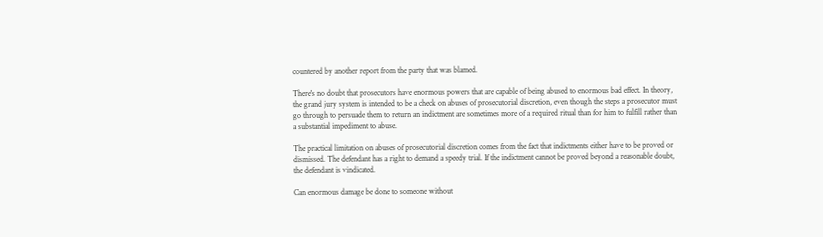countered by another report from the party that was blamed.

There's no doubt that prosecutors have enormous powers that are capable of being abused to enormous bad effect. In theory, the grand jury system is intended to be a check on abuses of prosecutorial discretion, even though the steps a prosecutor must go through to persuade them to return an indictment are sometimes more of a required ritual than for him to fulfill rather than a substantial impediment to abuse.

The practical limitation on abuses of prosecutorial discretion comes from the fact that indictments either have to be proved or dismissed. The defendant has a right to demand a speedy trial. If the indictment cannot be proved beyond a reasonable doubt, the defendant is vindicated.

Can enormous damage be done to someone without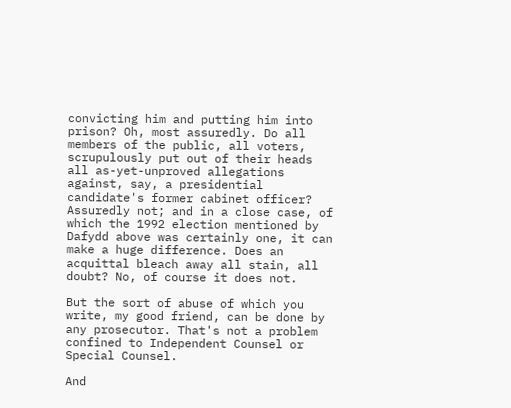convicting him and putting him into prison? Oh, most assuredly. Do all members of the public, all voters, scrupulously put out of their heads all as-yet-unproved allegations against, say, a presidential candidate's former cabinet officer? Assuredly not; and in a close case, of which the 1992 election mentioned by Dafydd above was certainly one, it can make a huge difference. Does an acquittal bleach away all stain, all doubt? No, of course it does not.

But the sort of abuse of which you write, my good friend, can be done by any prosecutor. That's not a problem confined to Independent Counsel or Special Counsel.

And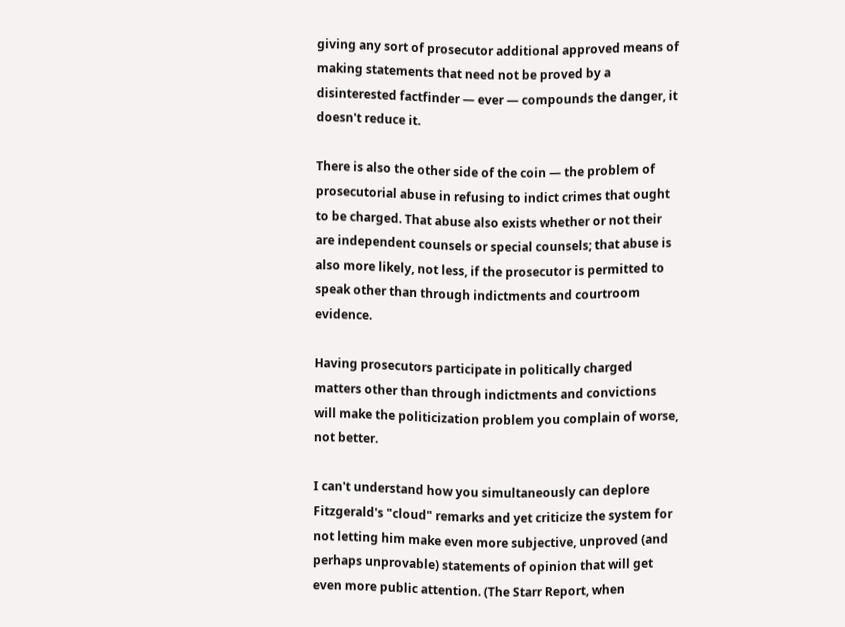giving any sort of prosecutor additional approved means of making statements that need not be proved by a disinterested factfinder — ever — compounds the danger, it doesn't reduce it.

There is also the other side of the coin — the problem of prosecutorial abuse in refusing to indict crimes that ought to be charged. That abuse also exists whether or not their are independent counsels or special counsels; that abuse is also more likely, not less, if the prosecutor is permitted to speak other than through indictments and courtroom evidence.

Having prosecutors participate in politically charged matters other than through indictments and convictions will make the politicization problem you complain of worse, not better.

I can't understand how you simultaneously can deplore Fitzgerald's "cloud" remarks and yet criticize the system for not letting him make even more subjective, unproved (and perhaps unprovable) statements of opinion that will get even more public attention. (The Starr Report, when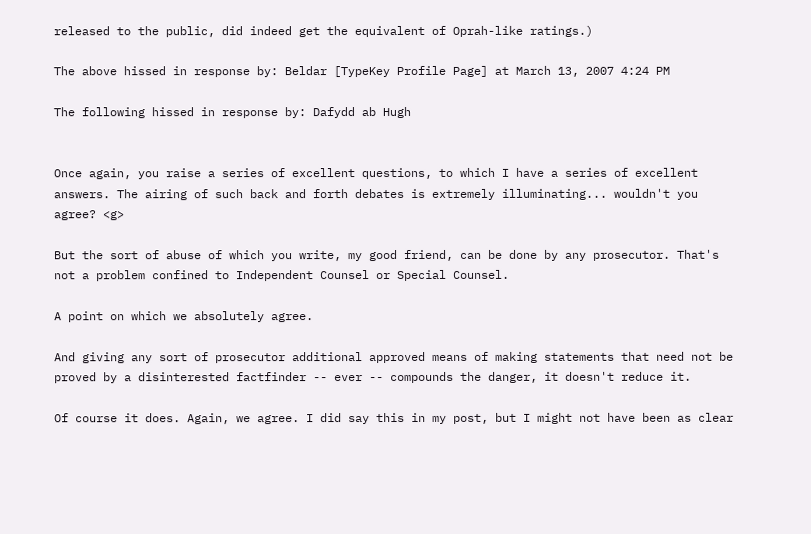released to the public, did indeed get the equivalent of Oprah-like ratings.)

The above hissed in response by: Beldar [TypeKey Profile Page] at March 13, 2007 4:24 PM

The following hissed in response by: Dafydd ab Hugh


Once again, you raise a series of excellent questions, to which I have a series of excellent answers. The airing of such back and forth debates is extremely illuminating... wouldn't you agree? <g>

But the sort of abuse of which you write, my good friend, can be done by any prosecutor. That's not a problem confined to Independent Counsel or Special Counsel.

A point on which we absolutely agree.

And giving any sort of prosecutor additional approved means of making statements that need not be proved by a disinterested factfinder -- ever -- compounds the danger, it doesn't reduce it.

Of course it does. Again, we agree. I did say this in my post, but I might not have been as clear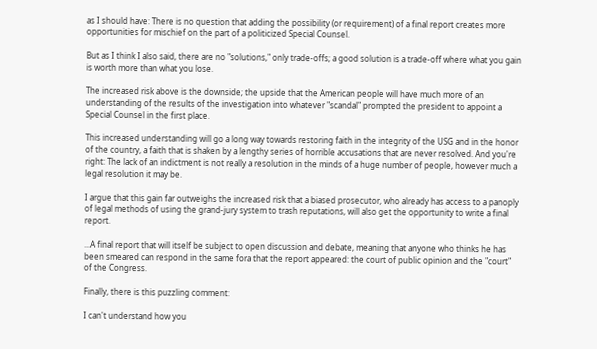as I should have: There is no question that adding the possibility (or requirement) of a final report creates more opportunities for mischief on the part of a politicized Special Counsel.

But as I think I also said, there are no "solutions," only trade-offs; a good solution is a trade-off where what you gain is worth more than what you lose.

The increased risk above is the downside; the upside that the American people will have much more of an understanding of the results of the investigation into whatever "scandal" prompted the president to appoint a Special Counsel in the first place.

This increased understanding will go a long way towards restoring faith in the integrity of the USG and in the honor of the country, a faith that is shaken by a lengthy series of horrible accusations that are never resolved. And you're right: The lack of an indictment is not really a resolution in the minds of a huge number of people, however much a legal resolution it may be.

I argue that this gain far outweighs the increased risk that a biased prosecutor, who already has access to a panoply of legal methods of using the grand-jury system to trash reputations, will also get the opportunity to write a final report.

...A final report that will itself be subject to open discussion and debate, meaning that anyone who thinks he has been smeared can respond in the same fora that the report appeared: the court of public opinion and the "court" of the Congress.

Finally, there is this puzzling comment:

I can't understand how you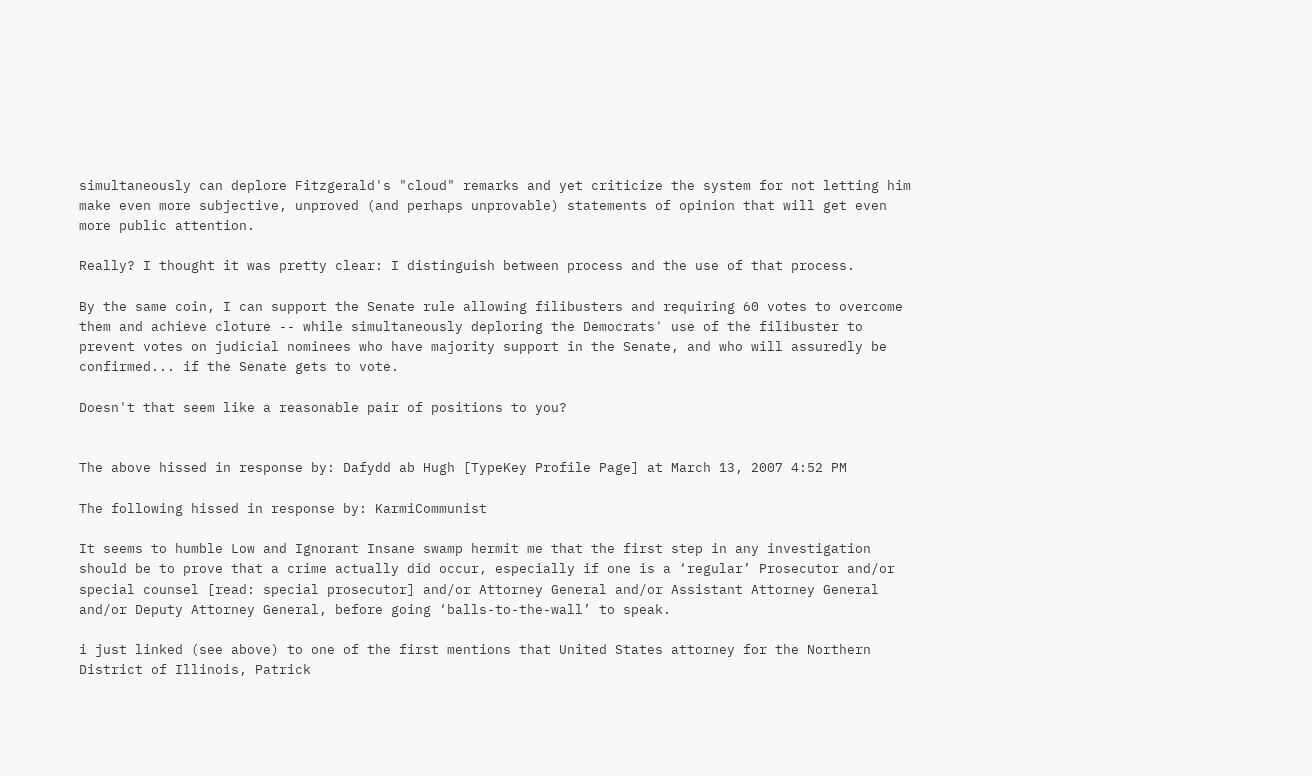simultaneously can deplore Fitzgerald's "cloud" remarks and yet criticize the system for not letting him make even more subjective, unproved (and perhaps unprovable) statements of opinion that will get even more public attention.

Really? I thought it was pretty clear: I distinguish between process and the use of that process.

By the same coin, I can support the Senate rule allowing filibusters and requiring 60 votes to overcome them and achieve cloture -- while simultaneously deploring the Democrats' use of the filibuster to prevent votes on judicial nominees who have majority support in the Senate, and who will assuredly be confirmed... if the Senate gets to vote.

Doesn't that seem like a reasonable pair of positions to you?


The above hissed in response by: Dafydd ab Hugh [TypeKey Profile Page] at March 13, 2007 4:52 PM

The following hissed in response by: KarmiCommunist

It seems to humble Low and Ignorant Insane swamp hermit me that the first step in any investigation should be to prove that a crime actually did occur, especially if one is a ‘regular’ Prosecutor and/or special counsel [read: special prosecutor] and/or Attorney General and/or Assistant Attorney General and/or Deputy Attorney General, before going ‘balls-to-the-wall’ to speak.

i just linked (see above) to one of the first mentions that United States attorney for the Northern District of Illinois, Patrick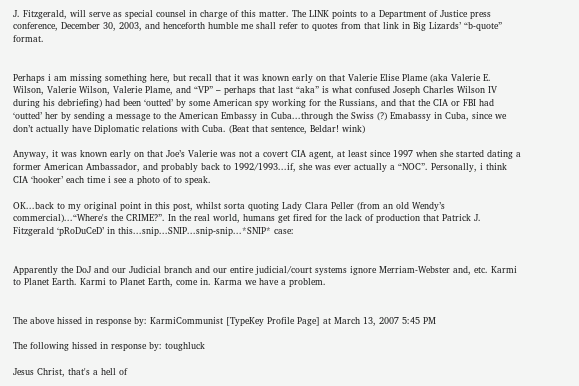J. Fitzgerald, will serve as special counsel in charge of this matter. The LINK points to a Department of Justice press conference, December 30, 2003, and henceforth humble me shall refer to quotes from that link in Big Lizards’ “b-quote” format.


Perhaps i am missing something here, but recall that it was known early on that Valerie Elise Plame (aka Valerie E. Wilson, Valerie Wilson, Valerie Plame, and “VP” – perhaps that last “aka” is what confused Joseph Charles Wilson IV during his debriefing) had been ‘outted’ by some American spy working for the Russians, and that the CIA or FBI had ‘outted’ her by sending a message to the American Embassy in Cuba...through the Swiss (?) Emabassy in Cuba, since we don’t actually have Diplomatic relations with Cuba. (Beat that sentence, Beldar! wink)

Anyway, it was known early on that Joe’s Valerie was not a covert CIA agent, at least since 1997 when she started dating a former American Ambassador, and probably back to 1992/1993...if, she was ever actually a “NOC”. Personally, i think CIA ‘hooker’ each time i see a photo of to speak.

OK...back to my original point in this post, whilst sorta quoting Lady Clara Peller (from an old Wendy’s commercial)...“Where's the CRIME?”. In the real world, humans get fired for the lack of production that Patrick J. Fitzgerald ‘pRoDuCeD’ in this...snip...SNIP...snip-snip...*SNIP* case:


Apparently the DoJ and our Judicial branch and our entire judicial/court systems ignore Merriam-Webster and, etc. Karmi to Planet Earth. Karmi to Planet Earth, come in. Karma we have a problem.


The above hissed in response by: KarmiCommunist [TypeKey Profile Page] at March 13, 2007 5:45 PM

The following hissed in response by: toughluck

Jesus Christ, that's a hell of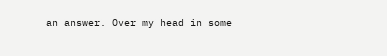an answer. Over my head in some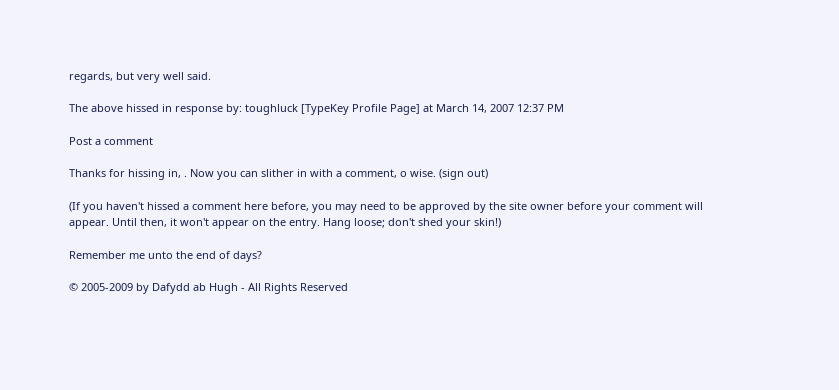regards, but very well said.

The above hissed in response by: toughluck [TypeKey Profile Page] at March 14, 2007 12:37 PM

Post a comment

Thanks for hissing in, . Now you can slither in with a comment, o wise. (sign out)

(If you haven't hissed a comment here before, you may need to be approved by the site owner before your comment will appear. Until then, it won't appear on the entry. Hang loose; don't shed your skin!)

Remember me unto the end of days?

© 2005-2009 by Dafydd ab Hugh - All Rights Reserved